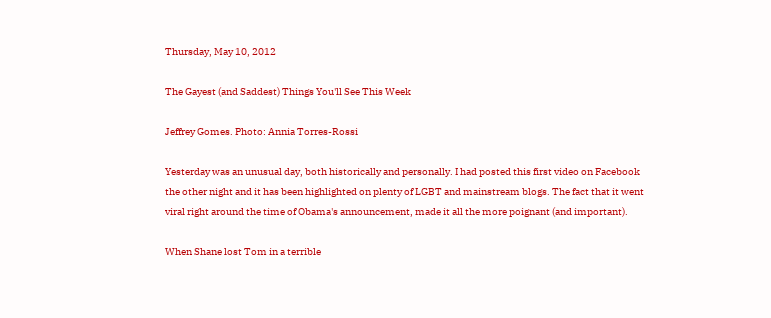Thursday, May 10, 2012

The Gayest (and Saddest) Things You'll See This Week

Jeffrey Gomes. Photo: Annia Torres-Rossi

Yesterday was an unusual day, both historically and personally. I had posted this first video on Facebook the other night and it has been highlighted on plenty of LGBT and mainstream blogs. The fact that it went viral right around the time of Obama's announcement, made it all the more poignant (and important).

When Shane lost Tom in a terrible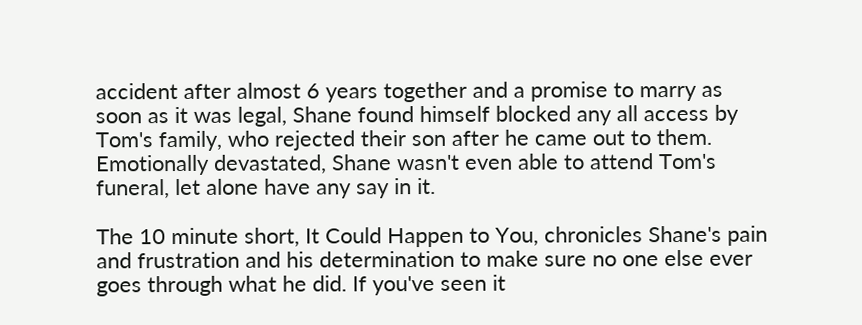accident after almost 6 years together and a promise to marry as soon as it was legal, Shane found himself blocked any all access by Tom's family, who rejected their son after he came out to them. Emotionally devastated, Shane wasn't even able to attend Tom's funeral, let alone have any say in it.

The 10 minute short, It Could Happen to You, chronicles Shane's pain and frustration and his determination to make sure no one else ever goes through what he did. If you've seen it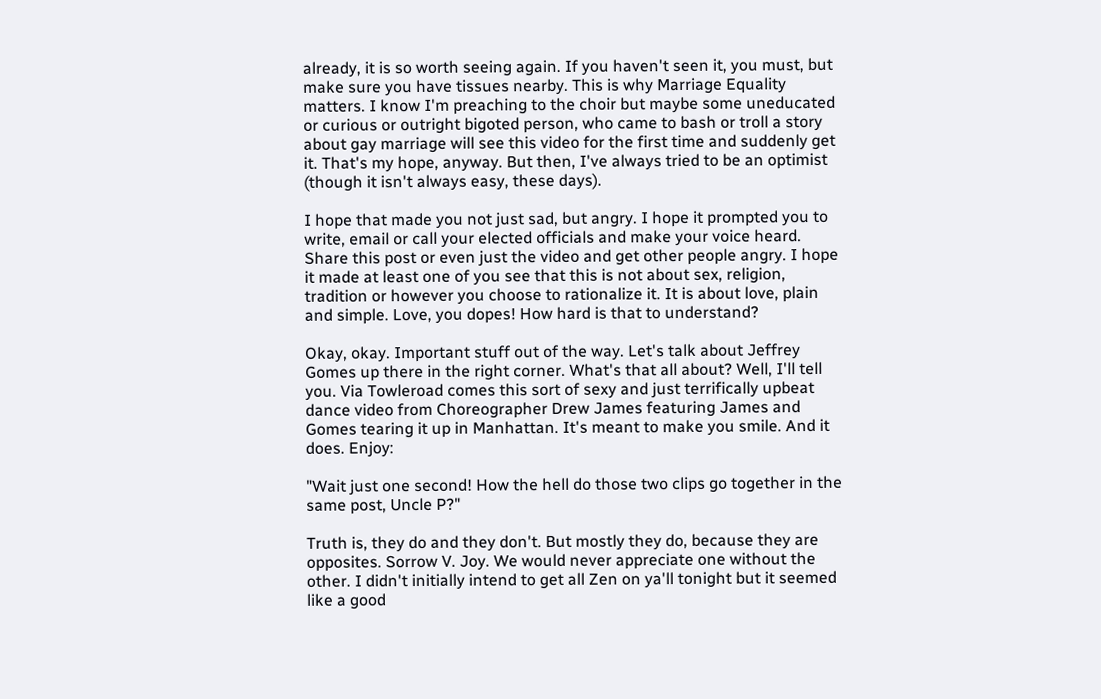already, it is so worth seeing again. If you haven't seen it, you must, but make sure you have tissues nearby. This is why Marriage Equality matters. I know I'm preaching to the choir but maybe some uneducated or curious or outright bigoted person, who came to bash or troll a story about gay marriage will see this video for the first time and suddenly get it. That's my hope, anyway. But then, I've always tried to be an optimist (though it isn't always easy, these days).

I hope that made you not just sad, but angry. I hope it prompted you to write, email or call your elected officials and make your voice heard. Share this post or even just the video and get other people angry. I hope it made at least one of you see that this is not about sex, religion, tradition or however you choose to rationalize it. It is about love, plain and simple. Love, you dopes! How hard is that to understand?

Okay, okay. Important stuff out of the way. Let's talk about Jeffrey Gomes up there in the right corner. What's that all about? Well, I'll tell you. Via Towleroad comes this sort of sexy and just terrifically upbeat dance video from Choreographer Drew James featuring James and Gomes tearing it up in Manhattan. It's meant to make you smile. And it does. Enjoy:

"Wait just one second! How the hell do those two clips go together in the same post, Uncle P?"

Truth is, they do and they don't. But mostly they do, because they are opposites. Sorrow V. Joy. We would never appreciate one without the other. I didn't initially intend to get all Zen on ya'll tonight but it seemed like a good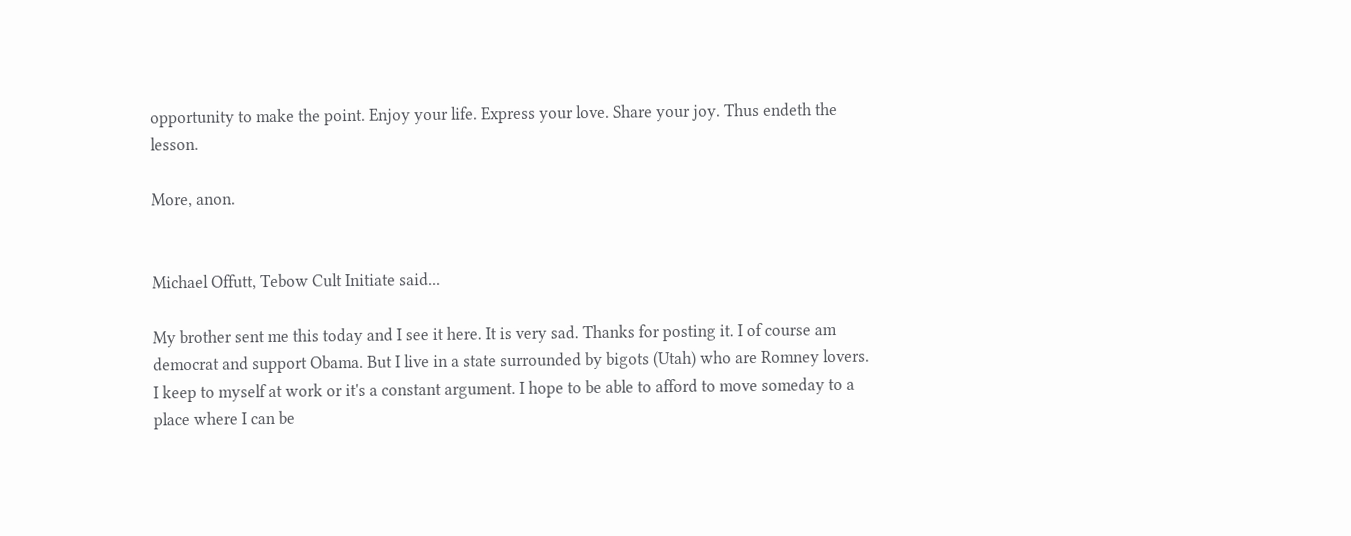opportunity to make the point. Enjoy your life. Express your love. Share your joy. Thus endeth the lesson.

More, anon.


Michael Offutt, Tebow Cult Initiate said...

My brother sent me this today and I see it here. It is very sad. Thanks for posting it. I of course am democrat and support Obama. But I live in a state surrounded by bigots (Utah) who are Romney lovers. I keep to myself at work or it's a constant argument. I hope to be able to afford to move someday to a place where I can be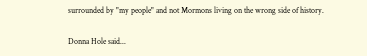surrounded by "my people" and not Mormons living on the wrong side of history.

Donna Hole said...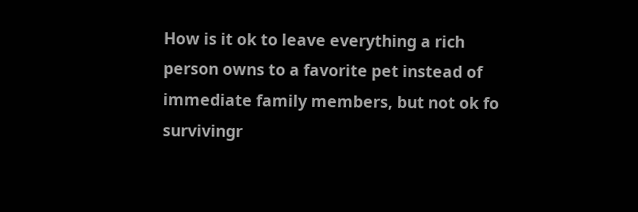How is it ok to leave everything a rich person owns to a favorite pet instead of immediate family members, but not ok fo survivingr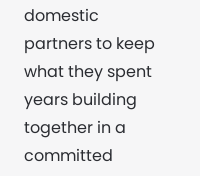domestic partners to keep what they spent years building together in a committed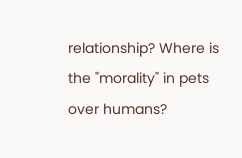relationship? Where is the "morality" in pets over humans?